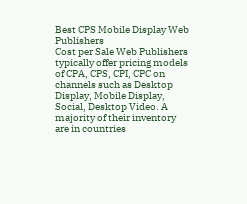Best CPS Mobile Display Web Publishers
Cost per Sale Web Publishers typically offer pricing models of CPA, CPS, CPI, CPC on channels such as Desktop Display, Mobile Display, Social, Desktop Video. A majority of their inventory are in countries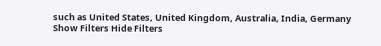such as United States, United Kingdom, Australia, India, Germany
Show Filters Hide Filters